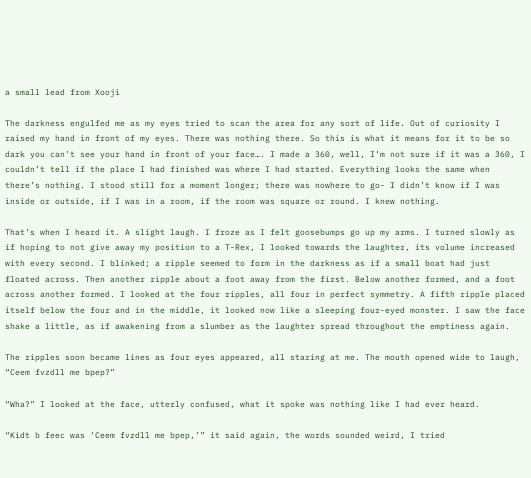a small lead from Xooji

The darkness engulfed me as my eyes tried to scan the area for any sort of life. Out of curiosity I raised my hand in front of my eyes. There was nothing there. So this is what it means for it to be so dark you can’t see your hand in front of your face…. I made a 360, well, I’m not sure if it was a 360, I couldn’t tell if the place I had finished was where I had started. Everything looks the same when there’s nothing. I stood still for a moment longer; there was nowhere to go- I didn’t know if I was inside or outside, if I was in a room, if the room was square or round. I knew nothing.

That’s when I heard it. A slight laugh. I froze as I felt goosebumps go up my arms. I turned slowly as if hoping to not give away my position to a T-Rex, I looked towards the laughter, its volume increased with every second. I blinked; a ripple seemed to form in the darkness as if a small boat had just floated across. Then another ripple about a foot away from the first. Below another formed, and a foot across another formed. I looked at the four ripples, all four in perfect symmetry. A fifth ripple placed itself below the four and in the middle, it looked now like a sleeping four-eyed monster. I saw the face shake a little, as if awakening from a slumber as the laughter spread throughout the emptiness again.

The ripples soon became lines as four eyes appeared, all staring at me. The mouth opened wide to laugh, “Ceem fvzdll me bpep?”

“Wha?” I looked at the face, utterly confused, what it spoke was nothing like I had ever heard.

“Kidt b feec was ‘Ceem fvzdll me bpep,’” it said again, the words sounded weird, I tried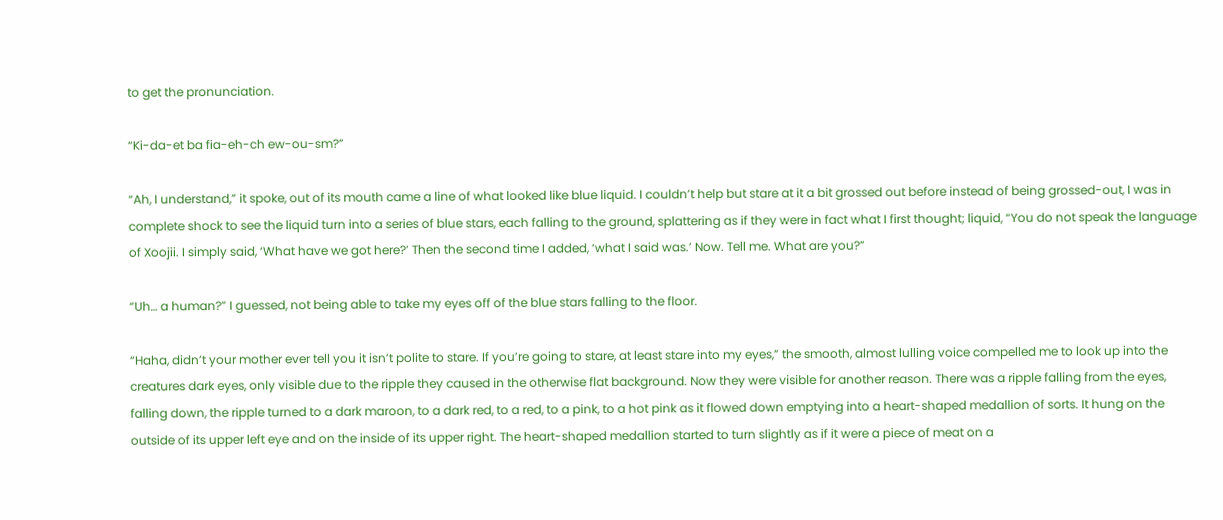to get the pronunciation.

“Ki-da-et ba fia-eh-ch ew-ou-sm?”

“Ah, I understand,” it spoke, out of its mouth came a line of what looked like blue liquid. I couldn’t help but stare at it a bit grossed out before instead of being grossed-out, I was in complete shock to see the liquid turn into a series of blue stars, each falling to the ground, splattering as if they were in fact what I first thought; liquid, “You do not speak the language of Xoojii. I simply said, ‘What have we got here?’ Then the second time I added, ‘what I said was.’ Now. Tell me. What are you?”

“Uh… a human?” I guessed, not being able to take my eyes off of the blue stars falling to the floor.

“Haha, didn’t your mother ever tell you it isn’t polite to stare. If you’re going to stare, at least stare into my eyes,” the smooth, almost lulling voice compelled me to look up into the creatures dark eyes, only visible due to the ripple they caused in the otherwise flat background. Now they were visible for another reason. There was a ripple falling from the eyes, falling down, the ripple turned to a dark maroon, to a dark red, to a red, to a pink, to a hot pink as it flowed down emptying into a heart-shaped medallion of sorts. It hung on the outside of its upper left eye and on the inside of its upper right. The heart-shaped medallion started to turn slightly as if it were a piece of meat on a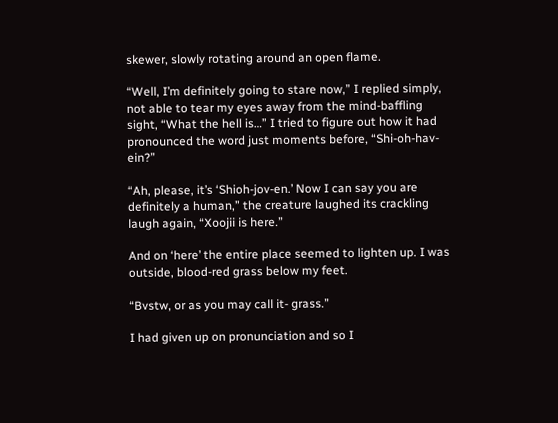skewer, slowly rotating around an open flame.

“Well, I’m definitely going to stare now,” I replied simply, not able to tear my eyes away from the mind-baffling sight, “What the hell is…” I tried to figure out how it had pronounced the word just moments before, “Shi-oh-hav-ein?”

“Ah, please, it’s ‘Shioh-jov-en.’ Now I can say you are definitely a human,” the creature laughed its crackling laugh again, “Xoojii is here.”

And on ‘here’ the entire place seemed to lighten up. I was outside, blood-red grass below my feet.

“Bvstw, or as you may call it- grass.”

I had given up on pronunciation and so I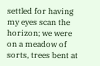settled for having my eyes scan the horizon; we were on a meadow of sorts, trees bent at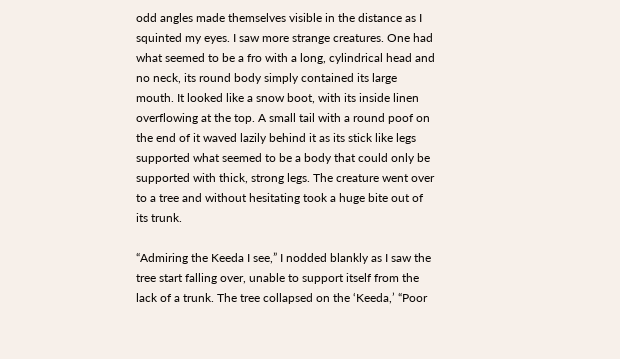odd angles made themselves visible in the distance as I squinted my eyes. I saw more strange creatures. One had what seemed to be a fro with a long, cylindrical head and no neck, its round body simply contained its large mouth. It looked like a snow boot, with its inside linen overflowing at the top. A small tail with a round poof on the end of it waved lazily behind it as its stick like legs supported what seemed to be a body that could only be supported with thick, strong legs. The creature went over to a tree and without hesitating took a huge bite out of its trunk.

“Admiring the Keeda I see,” I nodded blankly as I saw the tree start falling over, unable to support itself from the lack of a trunk. The tree collapsed on the ‘Keeda,’ “Poor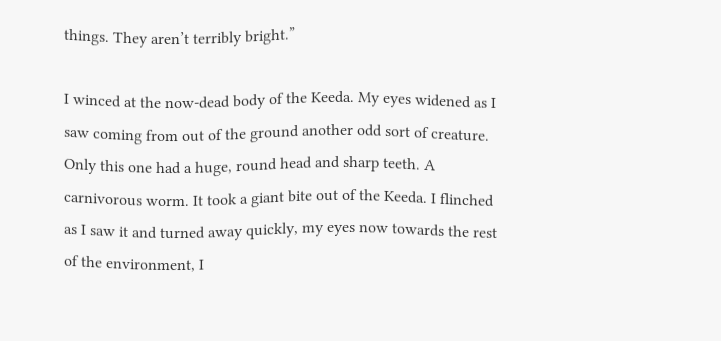things. They aren’t terribly bright.”

I winced at the now-dead body of the Keeda. My eyes widened as I saw coming from out of the ground another odd sort of creature. Only this one had a huge, round head and sharp teeth. A carnivorous worm. It took a giant bite out of the Keeda. I flinched as I saw it and turned away quickly, my eyes now towards the rest of the environment, I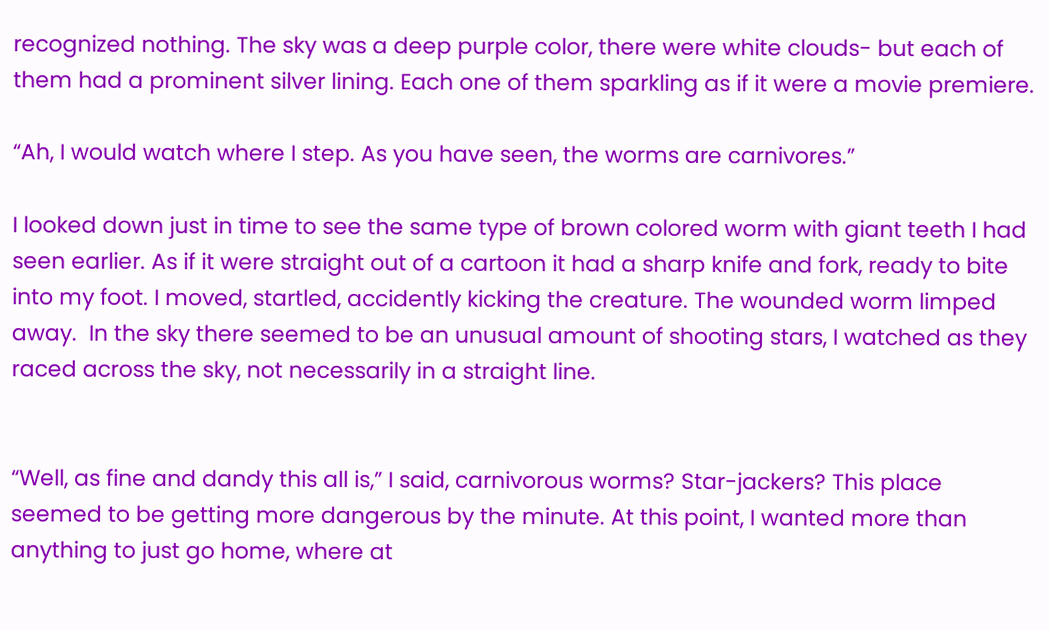recognized nothing. The sky was a deep purple color, there were white clouds- but each of them had a prominent silver lining. Each one of them sparkling as if it were a movie premiere.

“Ah, I would watch where I step. As you have seen, the worms are carnivores.”

I looked down just in time to see the same type of brown colored worm with giant teeth I had seen earlier. As if it were straight out of a cartoon it had a sharp knife and fork, ready to bite into my foot. I moved, startled, accidently kicking the creature. The wounded worm limped away.  In the sky there seemed to be an unusual amount of shooting stars, I watched as they raced across the sky, not necessarily in a straight line.


“Well, as fine and dandy this all is,” I said, carnivorous worms? Star-jackers? This place seemed to be getting more dangerous by the minute. At this point, I wanted more than anything to just go home, where at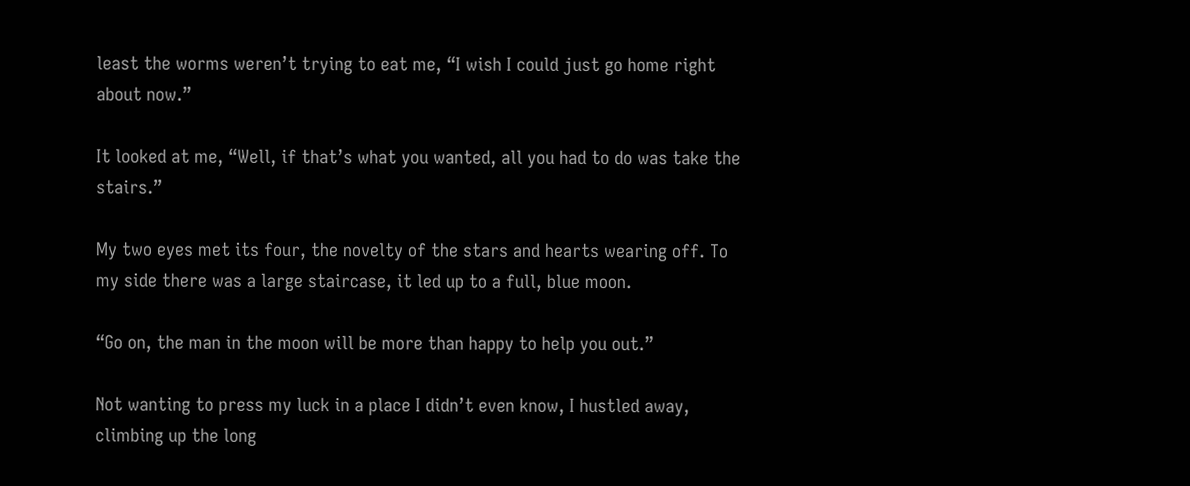least the worms weren’t trying to eat me, “I wish I could just go home right about now.”

It looked at me, “Well, if that’s what you wanted, all you had to do was take the stairs.”

My two eyes met its four, the novelty of the stars and hearts wearing off. To my side there was a large staircase, it led up to a full, blue moon.

“Go on, the man in the moon will be more than happy to help you out.”

Not wanting to press my luck in a place I didn’t even know, I hustled away, climbing up the long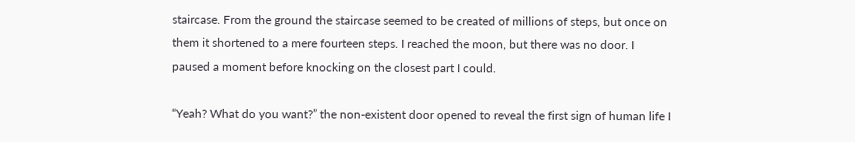staircase. From the ground the staircase seemed to be created of millions of steps, but once on them it shortened to a mere fourteen steps. I reached the moon, but there was no door. I paused a moment before knocking on the closest part I could.

“Yeah? What do you want?” the non-existent door opened to reveal the first sign of human life I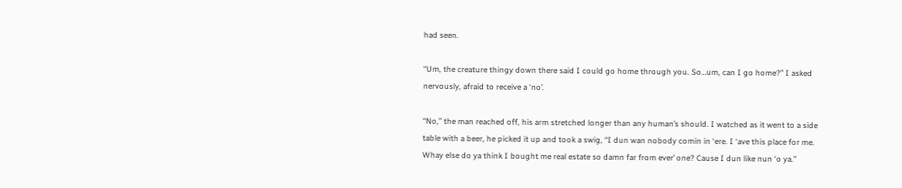had seen.

“Um, the creature thingy down there said I could go home through you. So…um, can I go home?” I asked nervously, afraid to receive a ‘no’.

“No,” the man reached off, his arm stretched longer than any human’s should. I watched as it went to a side table with a beer, he picked it up and took a swig, “I dun wan nobody comin in ‘ere. I ‘ave this place for me. Whay else do ya think I bought me real estate so damn far from ever’ one? Cause I dun like nun ‘o ya.”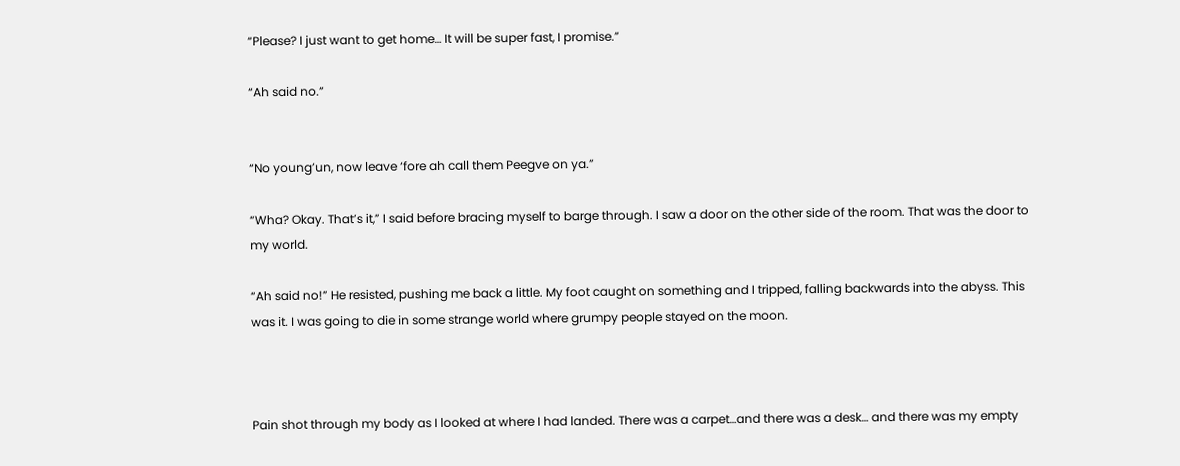“Please? I just want to get home… It will be super fast, I promise.”

“Ah said no.”


“No young’un, now leave ‘fore ah call them Peegve on ya.”

“Wha? Okay. That’s it,” I said before bracing myself to barge through. I saw a door on the other side of the room. That was the door to my world.

“Ah said no!” He resisted, pushing me back a little. My foot caught on something and I tripped, falling backwards into the abyss. This was it. I was going to die in some strange world where grumpy people stayed on the moon.



Pain shot through my body as I looked at where I had landed. There was a carpet…and there was a desk… and there was my empty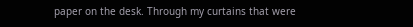paper on the desk. Through my curtains that were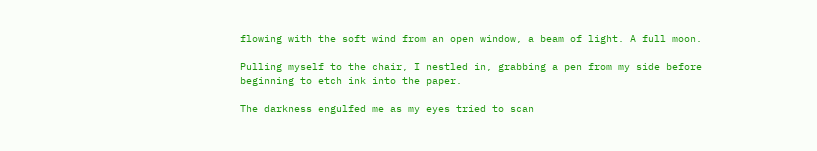flowing with the soft wind from an open window, a beam of light. A full moon.

Pulling myself to the chair, I nestled in, grabbing a pen from my side before beginning to etch ink into the paper.

The darkness engulfed me as my eyes tried to scan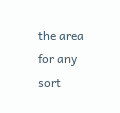the area for any sort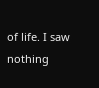of life. I saw nothing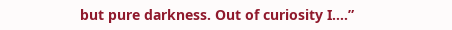but pure darkness. Out of curiosity I….”